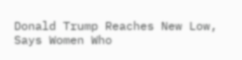Donald Trump Reaches New Low, Says Women Who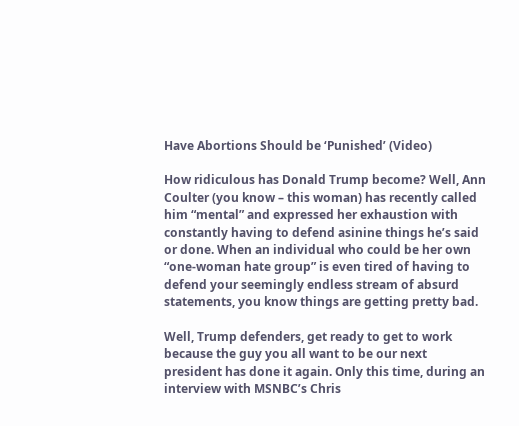Have Abortions Should be ‘Punished’ (Video)

How ridiculous has Donald Trump become? Well, Ann Coulter (you know – this woman) has recently called him “mental” and expressed her exhaustion with constantly having to defend asinine things he’s said or done. When an individual who could be her own “one-woman hate group” is even tired of having to defend your seemingly endless stream of absurd statements, you know things are getting pretty bad.

Well, Trump defenders, get ready to get to work because the guy you all want to be our next president has done it again. Only this time, during an interview with MSNBC’s Chris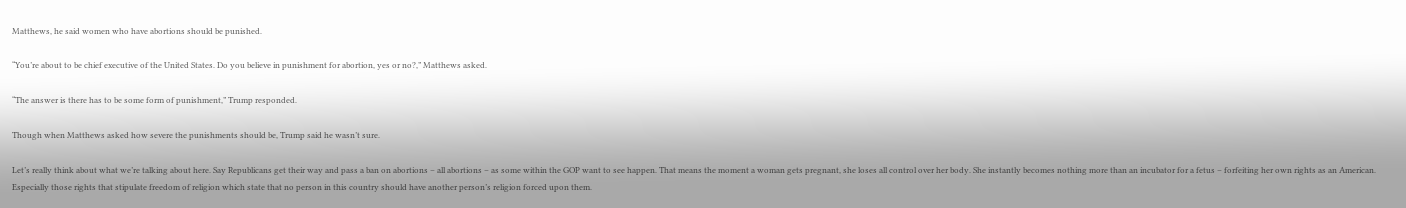Matthews, he said women who have abortions should be punished.

“You’re about to be chief executive of the United States. Do you believe in punishment for abortion, yes or no?,” Matthews asked.

“The answer is there has to be some form of punishment,” Trump responded.

Though when Matthews asked how severe the punishments should be, Trump said he wasn’t sure.

Let’s really think about what we’re talking about here. Say Republicans get their way and pass a ban on abortions – all abortions – as some within the GOP want to see happen. That means the moment a woman gets pregnant, she loses all control over her body. She instantly becomes nothing more than an incubator for a fetus – forfeiting her own rights as an American. Especially those rights that stipulate freedom of religion which state that no person in this country should have another person’s religion forced upon them.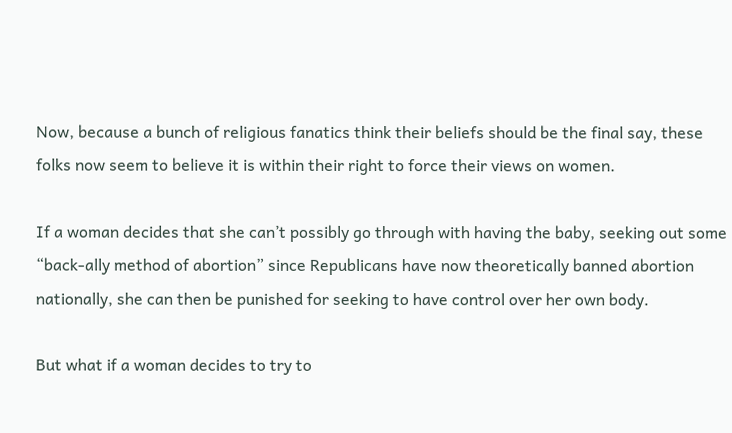Now, because a bunch of religious fanatics think their beliefs should be the final say, these folks now seem to believe it is within their right to force their views on women.

If a woman decides that she can’t possibly go through with having the baby, seeking out some “back-ally method of abortion” since Republicans have now theoretically banned abortion nationally, she can then be punished for seeking to have control over her own body.

But what if a woman decides to try to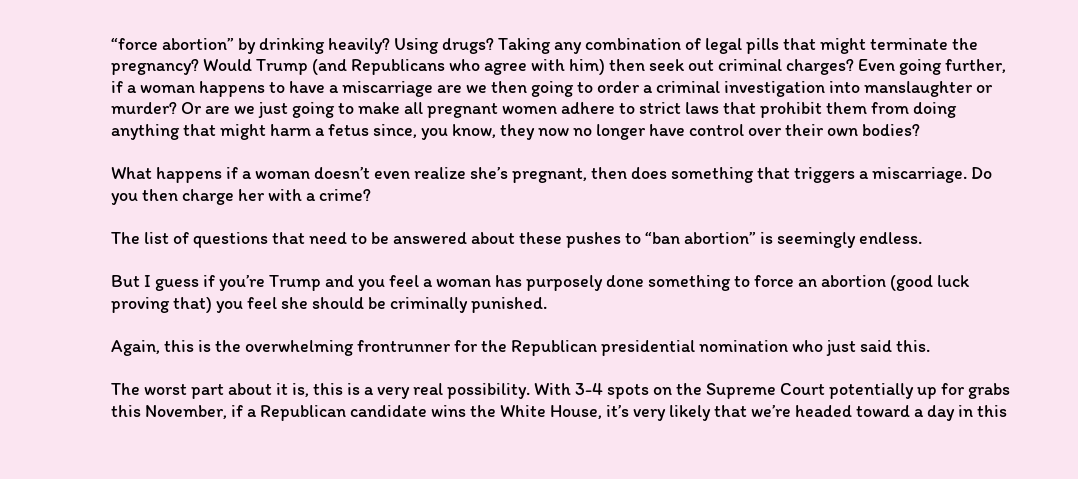“force abortion” by drinking heavily? Using drugs? Taking any combination of legal pills that might terminate the pregnancy? Would Trump (and Republicans who agree with him) then seek out criminal charges? Even going further, if a woman happens to have a miscarriage are we then going to order a criminal investigation into manslaughter or murder? Or are we just going to make all pregnant women adhere to strict laws that prohibit them from doing anything that might harm a fetus since, you know, they now no longer have control over their own bodies?

What happens if a woman doesn’t even realize she’s pregnant, then does something that triggers a miscarriage. Do you then charge her with a crime?

The list of questions that need to be answered about these pushes to “ban abortion” is seemingly endless.

But I guess if you’re Trump and you feel a woman has purposely done something to force an abortion (good luck proving that) you feel she should be criminally punished.

Again, this is the overwhelming frontrunner for the Republican presidential nomination who just said this.

The worst part about it is, this is a very real possibility. With 3-4 spots on the Supreme Court potentially up for grabs this November, if a Republican candidate wins the White House, it’s very likely that we’re headed toward a day in this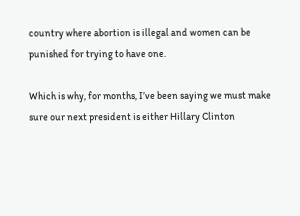country where abortion is illegal and women can be punished for trying to have one.

Which is why, for months, I’ve been saying we must make sure our next president is either Hillary Clinton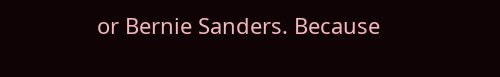or Bernie Sanders. Because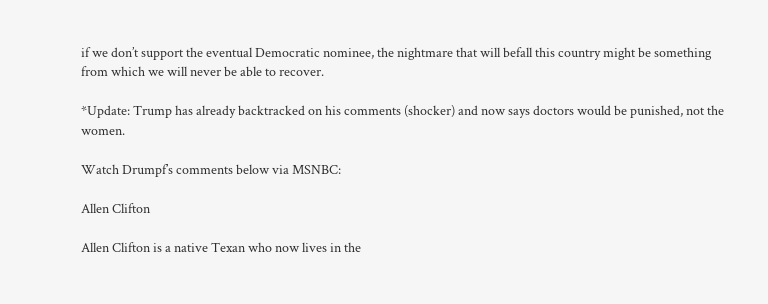if we don’t support the eventual Democratic nominee, the nightmare that will befall this country might be something from which we will never be able to recover.

*Update: Trump has already backtracked on his comments (shocker) and now says doctors would be punished, not the women.

Watch Drumpf’s comments below via MSNBC:

Allen Clifton

Allen Clifton is a native Texan who now lives in the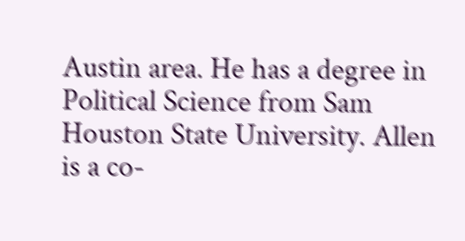Austin area. He has a degree in Political Science from Sam Houston State University. Allen is a co-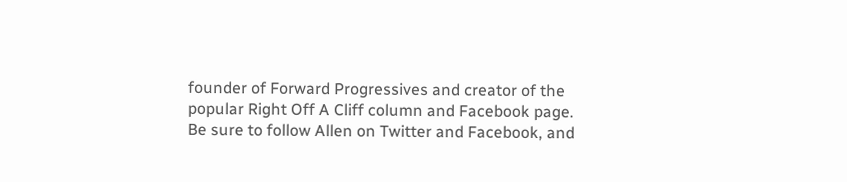founder of Forward Progressives and creator of the popular Right Off A Cliff column and Facebook page. Be sure to follow Allen on Twitter and Facebook, and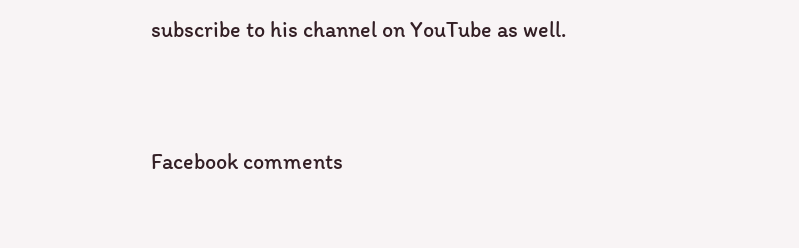subscribe to his channel on YouTube as well.


Facebook comments